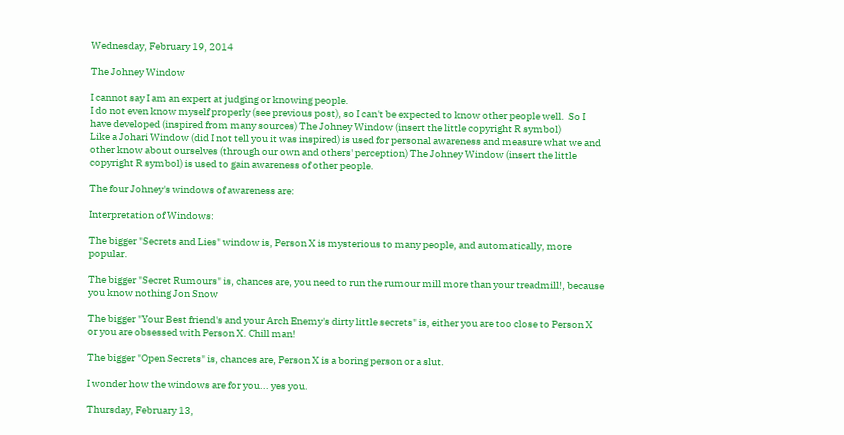Wednesday, February 19, 2014

The Johney Window

I cannot say I am an expert at judging or knowing people.
I do not even know myself properly (see previous post), so I can't be expected to know other people well.  So I have developed (inspired from many sources) The Johney Window (insert the little copyright R symbol)
Like a Johari Window (did I not tell you it was inspired) is used for personal awareness and measure what we and other know about ourselves (through our own and others' perception) The Johney Window (insert the little copyright R symbol) is used to gain awareness of other people.

The four Johney's windows of awareness are:

Interpretation of Windows:

The bigger "Secrets and Lies" window is, Person X is mysterious to many people, and automatically, more popular.

The bigger "Secret Rumours" is, chances are, you need to run the rumour mill more than your treadmill!, because you know nothing Jon Snow

The bigger "Your Best friend's and your Arch Enemy's dirty little secrets" is, either you are too close to Person X or you are obsessed with Person X. Chill man!

The bigger "Open Secrets" is, chances are, Person X is a boring person or a slut.

I wonder how the windows are for you... yes you.

Thursday, February 13,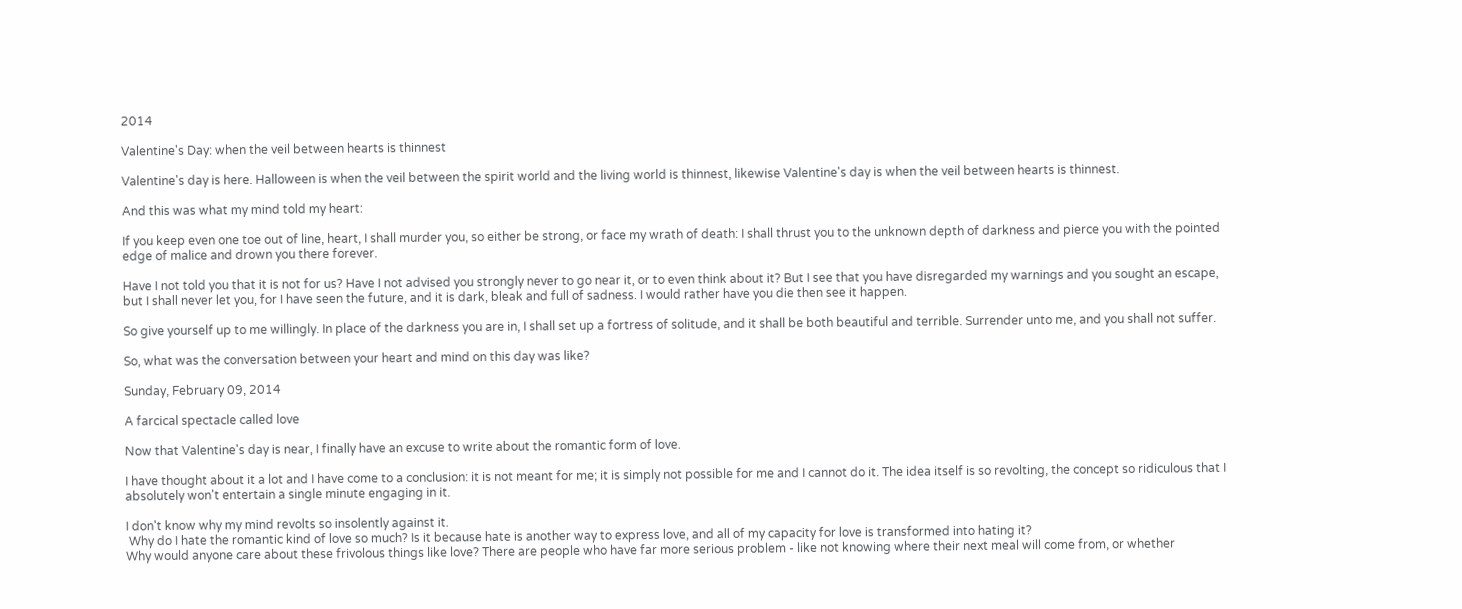2014

Valentine's Day: when the veil between hearts is thinnest

Valentine's day is here. Halloween is when the veil between the spirit world and the living world is thinnest, likewise Valentine's day is when the veil between hearts is thinnest.

And this was what my mind told my heart:

If you keep even one toe out of line, heart, I shall murder you, so either be strong, or face my wrath of death: I shall thrust you to the unknown depth of darkness and pierce you with the pointed edge of malice and drown you there forever.

Have I not told you that it is not for us? Have I not advised you strongly never to go near it, or to even think about it? But I see that you have disregarded my warnings and you sought an escape, but I shall never let you, for I have seen the future, and it is dark, bleak and full of sadness. I would rather have you die then see it happen.

So give yourself up to me willingly. In place of the darkness you are in, I shall set up a fortress of solitude, and it shall be both beautiful and terrible. Surrender unto me, and you shall not suffer.

So, what was the conversation between your heart and mind on this day was like?

Sunday, February 09, 2014

A farcical spectacle called love

Now that Valentine's day is near, I finally have an excuse to write about the romantic form of love.

I have thought about it a lot and I have come to a conclusion: it is not meant for me; it is simply not possible for me and I cannot do it. The idea itself is so revolting, the concept so ridiculous that I absolutely won't entertain a single minute engaging in it.

I don't know why my mind revolts so insolently against it.
 Why do I hate the romantic kind of love so much? Is it because hate is another way to express love, and all of my capacity for love is transformed into hating it?
Why would anyone care about these frivolous things like love? There are people who have far more serious problem - like not knowing where their next meal will come from, or whether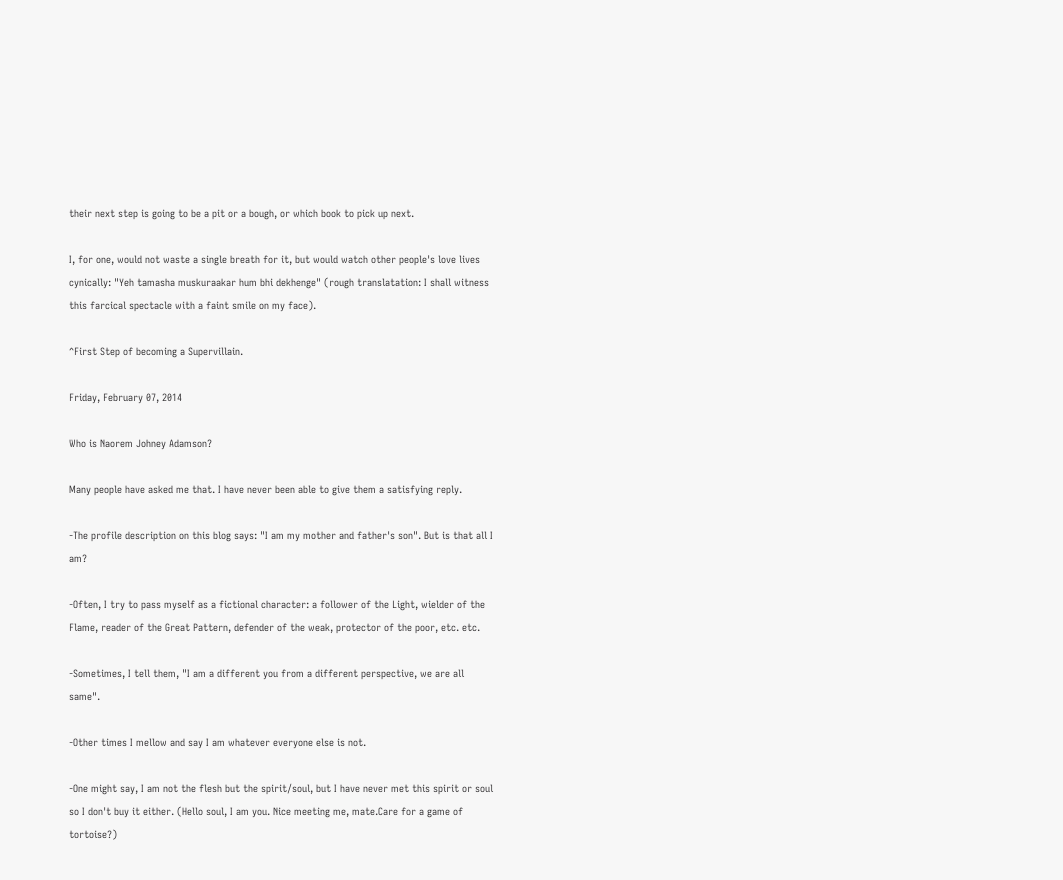their next step is going to be a pit or a bough, or which book to pick up next.

I, for one, would not waste a single breath for it, but would watch other people's love lives cynically: "Yeh tamasha muskuraakar hum bhi dekhenge" (rough translatation: I shall witness this farcical spectacle with a faint smile on my face).

^First Step of becoming a Supervillain.

Friday, February 07, 2014

Who is Naorem Johney Adamson?

Many people have asked me that. I have never been able to give them a satisfying reply.

-The profile description on this blog says: "I am my mother and father's son". But is that all I am?

-Often, I try to pass myself as a fictional character: a follower of the Light, wielder of the Flame, reader of the Great Pattern, defender of the weak, protector of the poor, etc. etc.

-Sometimes, I tell them, "I am a different you from a different perspective, we are all same".

-Other times I mellow and say I am whatever everyone else is not.

-One might say, I am not the flesh but the spirit/soul, but I have never met this spirit or soul so I don't buy it either. (Hello soul, I am you. Nice meeting me, mate.Care for a game of tortoise?)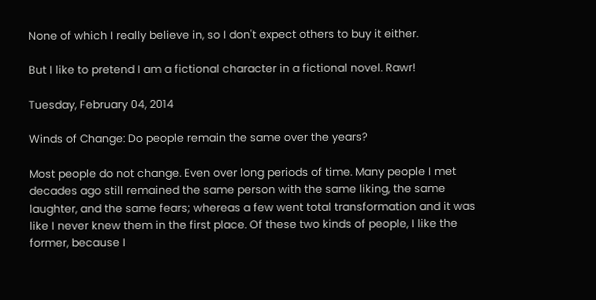None of which I really believe in, so I don't expect others to buy it either.

But I like to pretend I am a fictional character in a fictional novel. Rawr!

Tuesday, February 04, 2014

Winds of Change: Do people remain the same over the years?

Most people do not change. Even over long periods of time. Many people I met decades ago still remained the same person with the same liking, the same laughter, and the same fears; whereas a few went total transformation and it was like I never knew them in the first place. Of these two kinds of people, I like the former, because I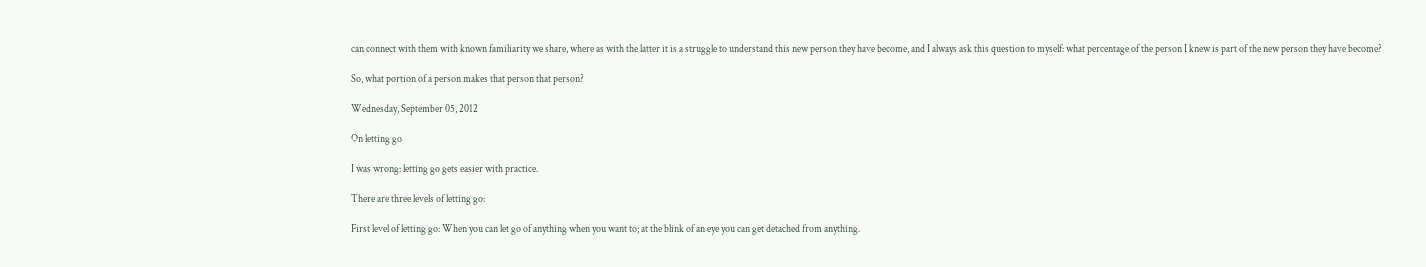can connect with them with known familiarity we share, where as with the latter it is a struggle to understand this new person they have become, and I always ask this question to myself: what percentage of the person I knew is part of the new person they have become?

So, what portion of a person makes that person that person?

Wednesday, September 05, 2012

On letting go

I was wrong: letting go gets easier with practice.

There are three levels of letting go:

First level of letting go: When you can let go of anything when you want to; at the blink of an eye you can get detached from anything.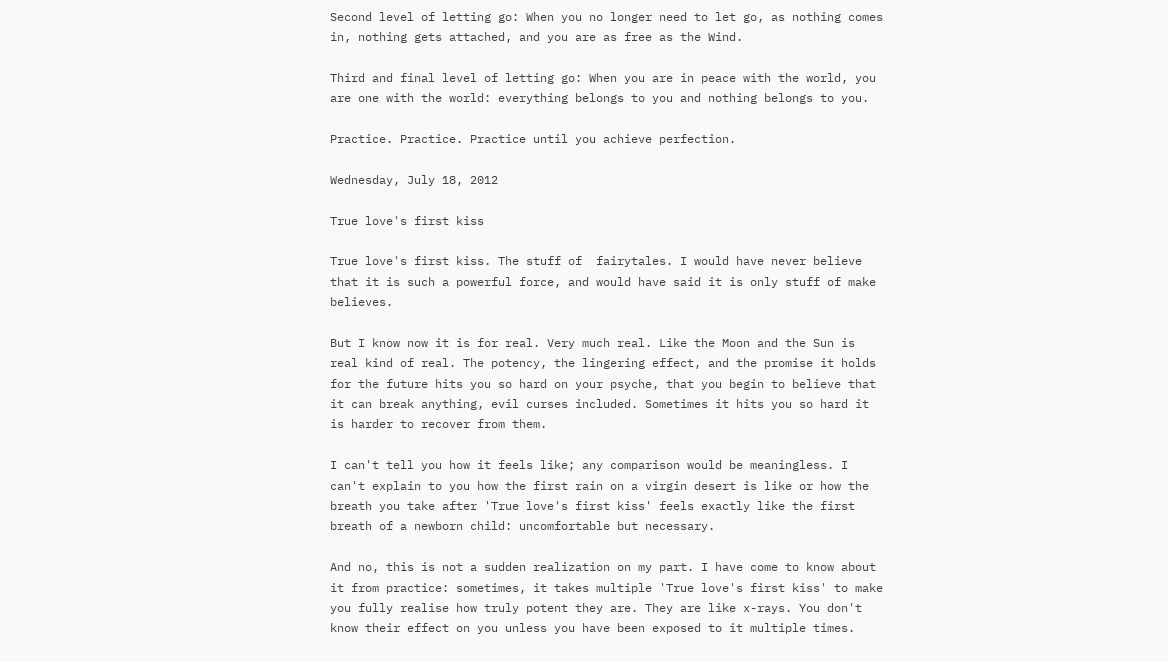Second level of letting go: When you no longer need to let go, as nothing comes in, nothing gets attached, and you are as free as the Wind.

Third and final level of letting go: When you are in peace with the world, you are one with the world: everything belongs to you and nothing belongs to you.

Practice. Practice. Practice until you achieve perfection.

Wednesday, July 18, 2012

True love's first kiss

True love's first kiss. The stuff of  fairytales. I would have never believe that it is such a powerful force, and would have said it is only stuff of make believes.

But I know now it is for real. Very much real. Like the Moon and the Sun is real kind of real. The potency, the lingering effect, and the promise it holds for the future hits you so hard on your psyche, that you begin to believe that it can break anything, evil curses included. Sometimes it hits you so hard it is harder to recover from them.

I can't tell you how it feels like; any comparison would be meaningless. I can't explain to you how the first rain on a virgin desert is like or how the breath you take after 'True love's first kiss' feels exactly like the first breath of a newborn child: uncomfortable but necessary.

And no, this is not a sudden realization on my part. I have come to know about it from practice: sometimes, it takes multiple 'True love's first kiss' to make you fully realise how truly potent they are. They are like x-rays. You don't know their effect on you unless you have been exposed to it multiple times.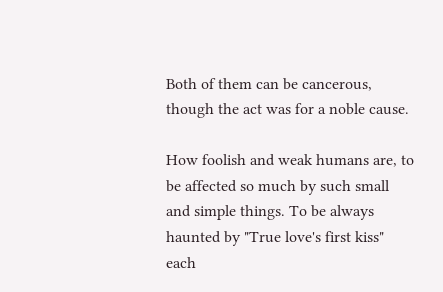Both of them can be cancerous, though the act was for a noble cause.

How foolish and weak humans are, to be affected so much by such small and simple things. To be always haunted by "True love's first kiss" each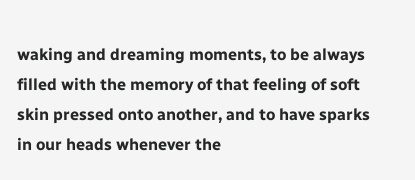waking and dreaming moments, to be always filled with the memory of that feeling of soft skin pressed onto another, and to have sparks in our heads whenever the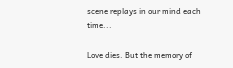scene replays in our mind each time...

Love dies. But the memory of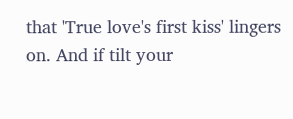that 'True love's first kiss' lingers on. And if tilt your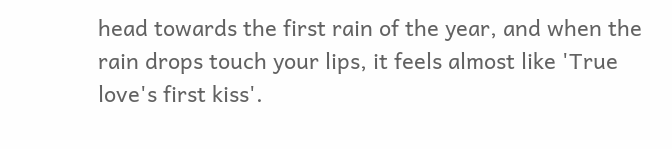head towards the first rain of the year, and when the rain drops touch your lips, it feels almost like 'True love's first kiss'.